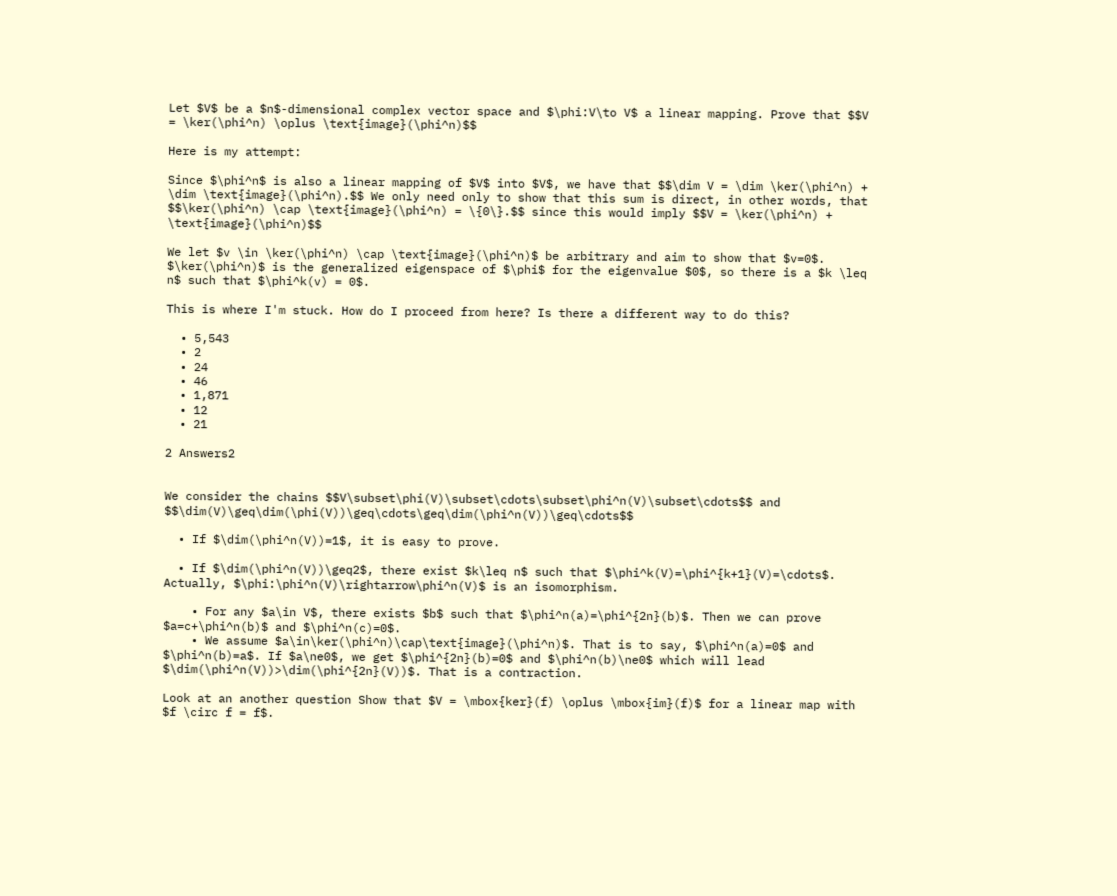Let $V$ be a $n$-dimensional complex vector space and $\phi:V\to V$ a linear mapping. Prove that $$V = \ker(\phi^n) \oplus \text{image}(\phi^n)$$

Here is my attempt:

Since $\phi^n$ is also a linear mapping of $V$ into $V$, we have that $$\dim V = \dim \ker(\phi^n) + \dim \text{image}(\phi^n).$$ We only need only to show that this sum is direct, in other words, that $$\ker(\phi^n) \cap \text{image}(\phi^n) = \{0\}.$$ since this would imply $$V = \ker(\phi^n) + \text{image}(\phi^n)$$

We let $v \in \ker(\phi^n) \cap \text{image}(\phi^n)$ be arbitrary and aim to show that $v=0$. $\ker(\phi^n)$ is the generalized eigenspace of $\phi$ for the eigenvalue $0$, so there is a $k \leq n$ such that $\phi^k(v) = 0$.

This is where I'm stuck. How do I proceed from here? Is there a different way to do this?

  • 5,543
  • 2
  • 24
  • 46
  • 1,871
  • 12
  • 21

2 Answers2


We consider the chains $$V\subset\phi(V)\subset\cdots\subset\phi^n(V)\subset\cdots$$ and $$\dim(V)\geq\dim(\phi(V))\geq\cdots\geq\dim(\phi^n(V))\geq\cdots$$

  • If $\dim(\phi^n(V))=1$, it is easy to prove.

  • If $\dim(\phi^n(V))\geq2$, there exist $k\leq n$ such that $\phi^k(V)=\phi^{k+1}(V)=\cdots$. Actually, $\phi:\phi^n(V)\rightarrow\phi^n(V)$ is an isomorphism.

    • For any $a\in V$, there exists $b$ such that $\phi^n(a)=\phi^{2n}(b)$. Then we can prove $a=c+\phi^n(b)$ and $\phi^n(c)=0$.
    • We assume $a\in\ker(\phi^n)\cap\text{image}(\phi^n)$. That is to say, $\phi^n(a)=0$ and $\phi^n(b)=a$. If $a\ne0$, we get $\phi^{2n}(b)=0$ and $\phi^n(b)\ne0$ which will lead $\dim(\phi^n(V))>\dim(\phi^{2n}(V))$. That is a contraction.

Look at an another question Show that $V = \mbox{ker}(f) \oplus \mbox{im}(f)$ for a linear map with $f \circ f = f$.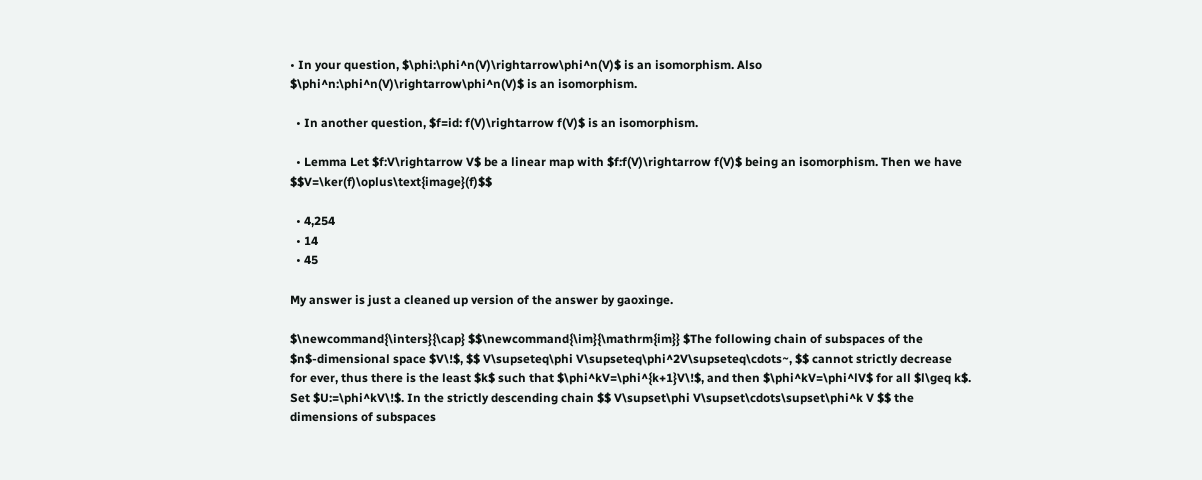• In your question, $\phi:\phi^n(V)\rightarrow\phi^n(V)$ is an isomorphism. Also $\phi^n:\phi^n(V)\rightarrow\phi^n(V)$ is an isomorphism.

  • In another question, $f=id: f(V)\rightarrow f(V)$ is an isomorphism.

  • Lemma Let $f:V\rightarrow V$ be a linear map with $f:f(V)\rightarrow f(V)$ being an isomorphism. Then we have $$V=\ker(f)\oplus\text{image}(f)$$

  • 4,254
  • 14
  • 45

My answer is just a cleaned up version of the answer by gaoxinge.

$\newcommand{\inters}{\cap} $$\newcommand{\im}{\mathrm{im}} $The following chain of subspaces of the $n$-dimensional space $V\!$, $$ V\supseteq\phi V\supseteq\phi^2V\supseteq\cdots~, $$ cannot strictly decrease for ever, thus there is the least $k$ such that $\phi^kV=\phi^{k+1}V\!$, and then $\phi^kV=\phi^lV$ for all $l\geq k$. Set $U:=\phi^kV\!$. In the strictly descending chain $$ V\supset\phi V\supset\cdots\supset\phi^k V $$ the dimensions of subspaces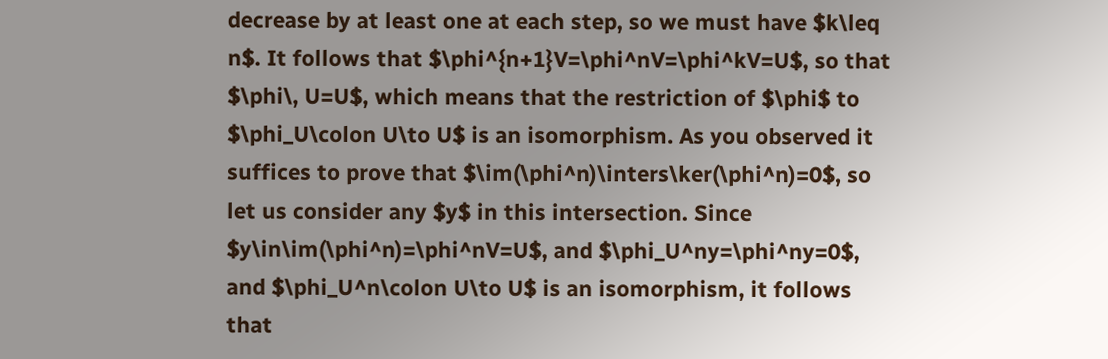decrease by at least one at each step, so we must have $k\leq n$. It follows that $\phi^{n+1}V=\phi^nV=\phi^kV=U$, so that $\phi\, U=U$, which means that the restriction of $\phi$ to $\phi_U\colon U\to U$ is an isomorphism. As you observed it suffices to prove that $\im(\phi^n)\inters\ker(\phi^n)=0$, so let us consider any $y$ in this intersection. Since $y\in\im(\phi^n)=\phi^nV=U$, and $\phi_U^ny=\phi^ny=0$, and $\phi_U^n\colon U\to U$ is an isomorphism, it follows that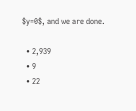$y=0$, and we are done.

  • 2,939
  • 9
  • 22